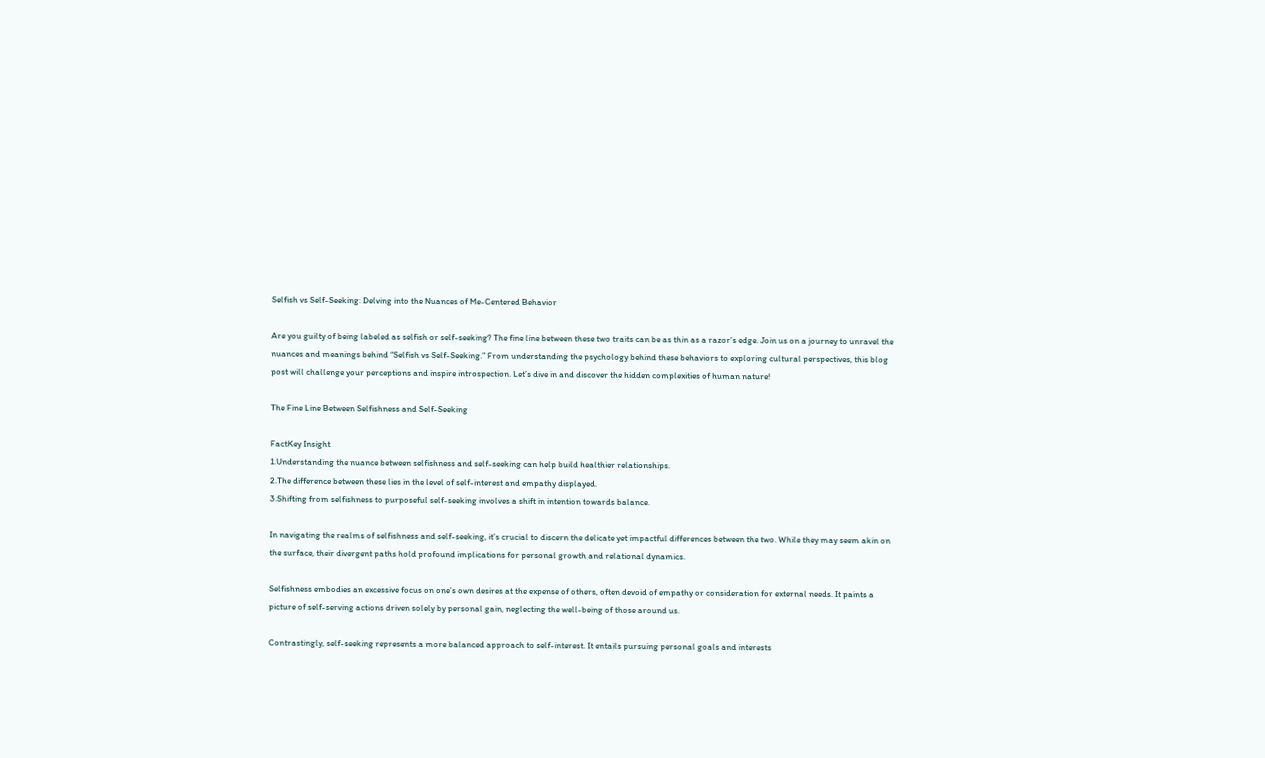Selfish vs Self-Seeking: Delving into the Nuances of Me-Centered Behavior

Are you guilty of being labeled as selfish or self-seeking? The fine line between these two traits can be as thin as a razor’s edge. Join us on a journey to unravel the nuances and meanings behind “Selfish vs Self-Seeking.” From understanding the psychology behind these behaviors to exploring cultural perspectives, this blog post will challenge your perceptions and inspire introspection. Let’s dive in and discover the hidden complexities of human nature!

The Fine Line Between Selfishness and Self-Seeking

FactKey Insight
1.Understanding the nuance between selfishness and self-seeking can help build healthier relationships.
2.The difference between these lies in the level of self-interest and empathy displayed.
3.Shifting from selfishness to purposeful self-seeking involves a shift in intention towards balance.

In navigating the realms of selfishness and self-seeking, it’s crucial to discern the delicate yet impactful differences between the two. While they may seem akin on the surface, their divergent paths hold profound implications for personal growth and relational dynamics.

Selfishness embodies an excessive focus on one’s own desires at the expense of others, often devoid of empathy or consideration for external needs. It paints a picture of self-serving actions driven solely by personal gain, neglecting the well-being of those around us.

Contrastingly, self-seeking represents a more balanced approach to self-interest. It entails pursuing personal goals and interests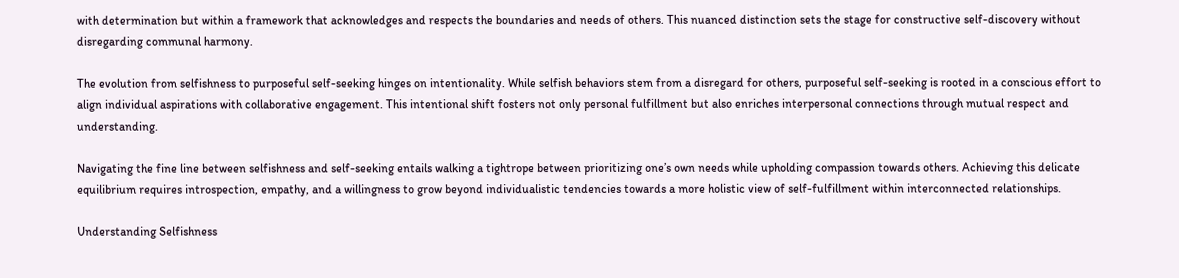with determination but within a framework that acknowledges and respects the boundaries and needs of others. This nuanced distinction sets the stage for constructive self-discovery without disregarding communal harmony.

The evolution from selfishness to purposeful self-seeking hinges on intentionality. While selfish behaviors stem from a disregard for others, purposeful self-seeking is rooted in a conscious effort to align individual aspirations with collaborative engagement. This intentional shift fosters not only personal fulfillment but also enriches interpersonal connections through mutual respect and understanding.

Navigating the fine line between selfishness and self-seeking entails walking a tightrope between prioritizing one’s own needs while upholding compassion towards others. Achieving this delicate equilibrium requires introspection, empathy, and a willingness to grow beyond individualistic tendencies towards a more holistic view of self-fulfillment within interconnected relationships.

Understanding Selfishness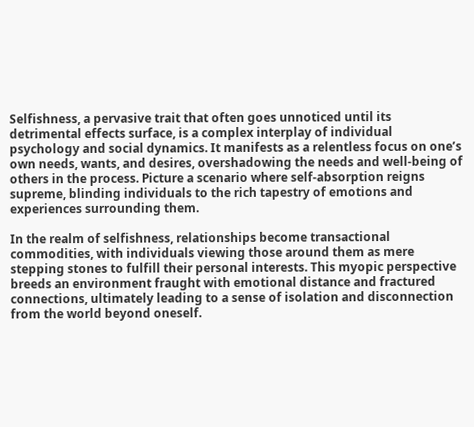Selfishness, a pervasive trait that often goes unnoticed until its detrimental effects surface, is a complex interplay of individual psychology and social dynamics. It manifests as a relentless focus on one’s own needs, wants, and desires, overshadowing the needs and well-being of others in the process. Picture a scenario where self-absorption reigns supreme, blinding individuals to the rich tapestry of emotions and experiences surrounding them.

In the realm of selfishness, relationships become transactional commodities, with individuals viewing those around them as mere stepping stones to fulfill their personal interests. This myopic perspective breeds an environment fraught with emotional distance and fractured connections, ultimately leading to a sense of isolation and disconnection from the world beyond oneself.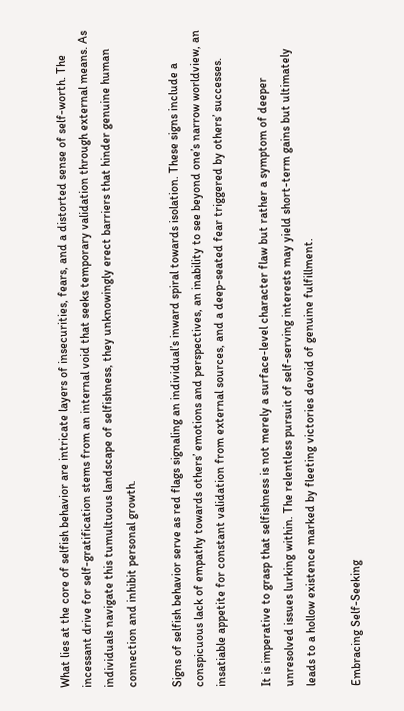What lies at the core of selfish behavior are intricate layers of insecurities, fears, and a distorted sense of self-worth. The incessant drive for self-gratification stems from an internal void that seeks temporary validation through external means. As individuals navigate this tumultuous landscape of selfishness, they unknowingly erect barriers that hinder genuine human connection and inhibit personal growth.

Signs of selfish behavior serve as red flags signaling an individual’s inward spiral towards isolation. These signs include a conspicuous lack of empathy towards others’ emotions and perspectives, an inability to see beyond one’s narrow worldview, an insatiable appetite for constant validation from external sources, and a deep-seated fear triggered by others’ successes.

It is imperative to grasp that selfishness is not merely a surface-level character flaw but rather a symptom of deeper unresolved issues lurking within. The relentless pursuit of self-serving interests may yield short-term gains but ultimately leads to a hollow existence marked by fleeting victories devoid of genuine fulfillment.

Embracing Self-Seeking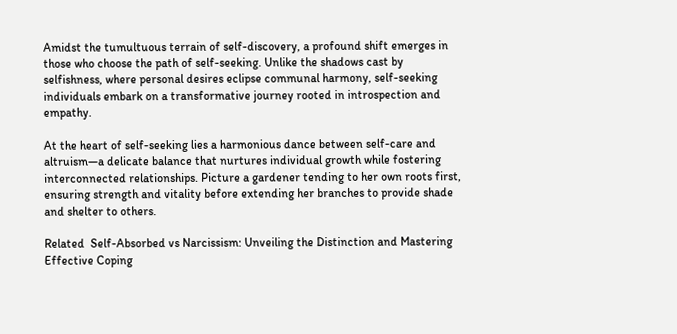Amidst the tumultuous terrain of self-discovery, a profound shift emerges in those who choose the path of self-seeking. Unlike the shadows cast by selfishness, where personal desires eclipse communal harmony, self-seeking individuals embark on a transformative journey rooted in introspection and empathy.

At the heart of self-seeking lies a harmonious dance between self-care and altruism—a delicate balance that nurtures individual growth while fostering interconnected relationships. Picture a gardener tending to her own roots first, ensuring strength and vitality before extending her branches to provide shade and shelter to others.

Related  Self-Absorbed vs Narcissism: Unveiling the Distinction and Mastering Effective Coping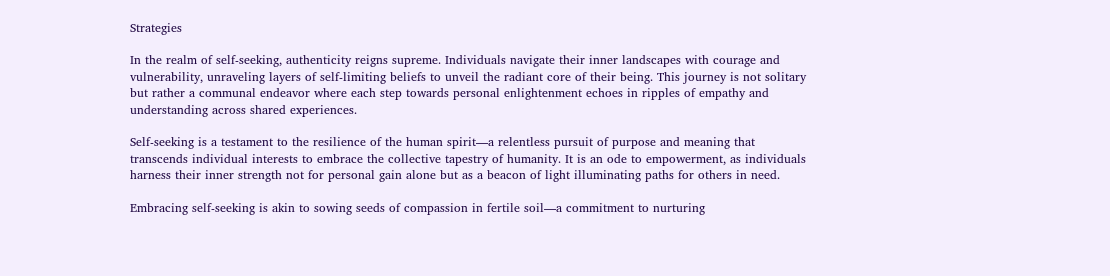Strategies

In the realm of self-seeking, authenticity reigns supreme. Individuals navigate their inner landscapes with courage and vulnerability, unraveling layers of self-limiting beliefs to unveil the radiant core of their being. This journey is not solitary but rather a communal endeavor where each step towards personal enlightenment echoes in ripples of empathy and understanding across shared experiences.

Self-seeking is a testament to the resilience of the human spirit—a relentless pursuit of purpose and meaning that transcends individual interests to embrace the collective tapestry of humanity. It is an ode to empowerment, as individuals harness their inner strength not for personal gain alone but as a beacon of light illuminating paths for others in need.

Embracing self-seeking is akin to sowing seeds of compassion in fertile soil—a commitment to nurturing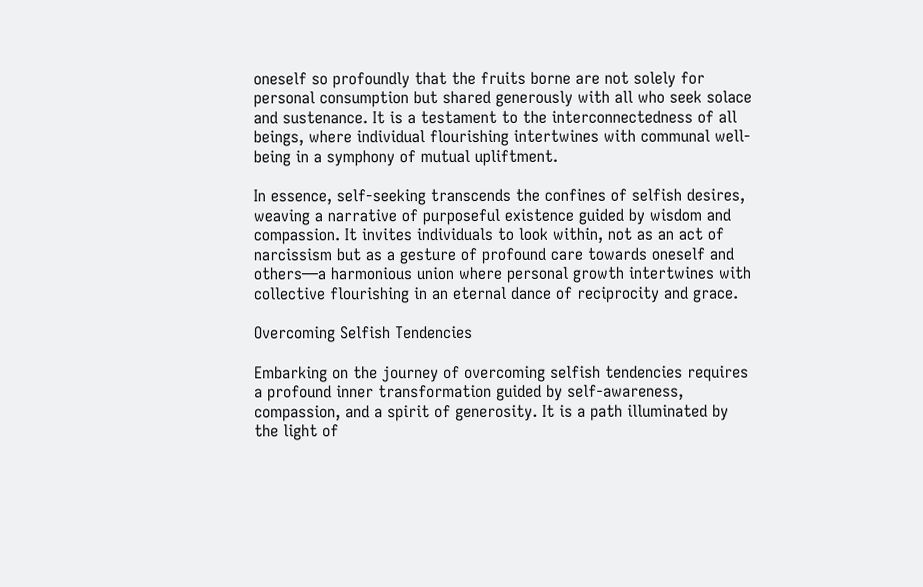oneself so profoundly that the fruits borne are not solely for personal consumption but shared generously with all who seek solace and sustenance. It is a testament to the interconnectedness of all beings, where individual flourishing intertwines with communal well-being in a symphony of mutual upliftment.

In essence, self-seeking transcends the confines of selfish desires, weaving a narrative of purposeful existence guided by wisdom and compassion. It invites individuals to look within, not as an act of narcissism but as a gesture of profound care towards oneself and others—a harmonious union where personal growth intertwines with collective flourishing in an eternal dance of reciprocity and grace.

Overcoming Selfish Tendencies

Embarking on the journey of overcoming selfish tendencies requires a profound inner transformation guided by self-awareness, compassion, and a spirit of generosity. It is a path illuminated by the light of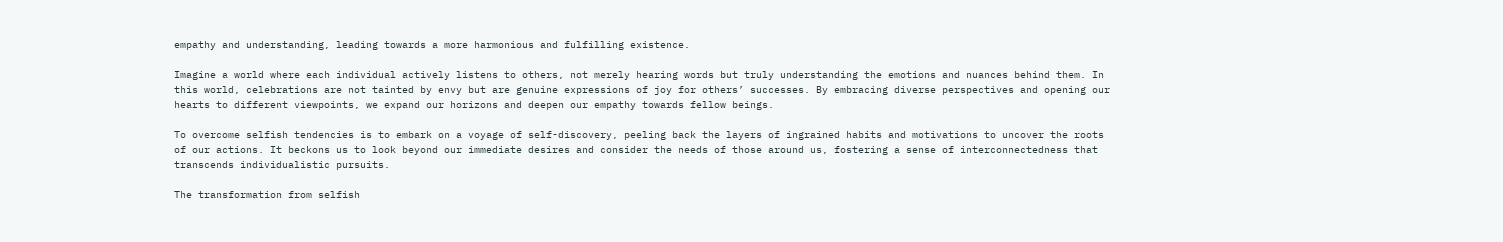empathy and understanding, leading towards a more harmonious and fulfilling existence.

Imagine a world where each individual actively listens to others, not merely hearing words but truly understanding the emotions and nuances behind them. In this world, celebrations are not tainted by envy but are genuine expressions of joy for others’ successes. By embracing diverse perspectives and opening our hearts to different viewpoints, we expand our horizons and deepen our empathy towards fellow beings.

To overcome selfish tendencies is to embark on a voyage of self-discovery, peeling back the layers of ingrained habits and motivations to uncover the roots of our actions. It beckons us to look beyond our immediate desires and consider the needs of those around us, fostering a sense of interconnectedness that transcends individualistic pursuits.

The transformation from selfish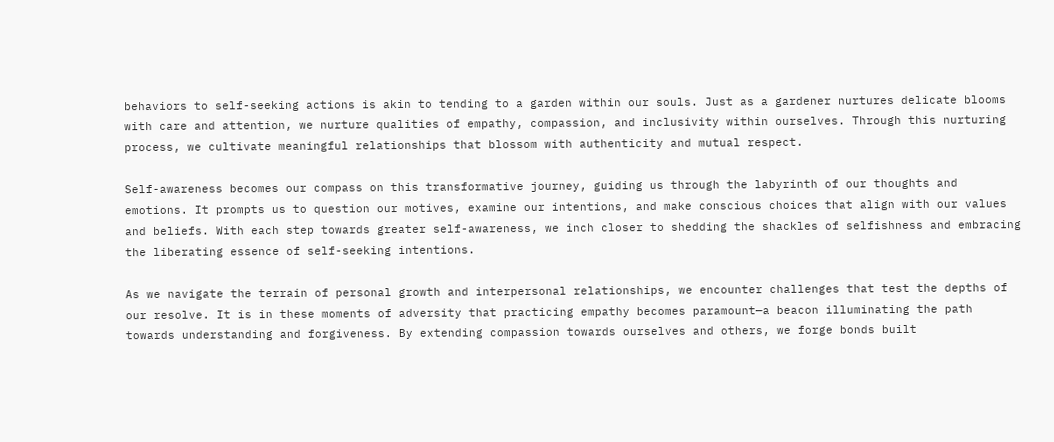behaviors to self-seeking actions is akin to tending to a garden within our souls. Just as a gardener nurtures delicate blooms with care and attention, we nurture qualities of empathy, compassion, and inclusivity within ourselves. Through this nurturing process, we cultivate meaningful relationships that blossom with authenticity and mutual respect.

Self-awareness becomes our compass on this transformative journey, guiding us through the labyrinth of our thoughts and emotions. It prompts us to question our motives, examine our intentions, and make conscious choices that align with our values and beliefs. With each step towards greater self-awareness, we inch closer to shedding the shackles of selfishness and embracing the liberating essence of self-seeking intentions.

As we navigate the terrain of personal growth and interpersonal relationships, we encounter challenges that test the depths of our resolve. It is in these moments of adversity that practicing empathy becomes paramount—a beacon illuminating the path towards understanding and forgiveness. By extending compassion towards ourselves and others, we forge bonds built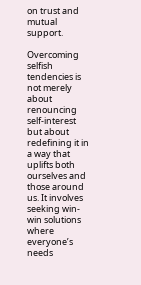on trust and mutual support.

Overcoming selfish tendencies is not merely about renouncing self-interest but about redefining it in a way that uplifts both ourselves and those around us. It involves seeking win-win solutions where everyone’s needs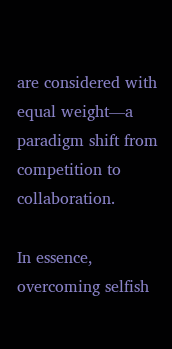are considered with equal weight—a paradigm shift from competition to collaboration.

In essence, overcoming selfish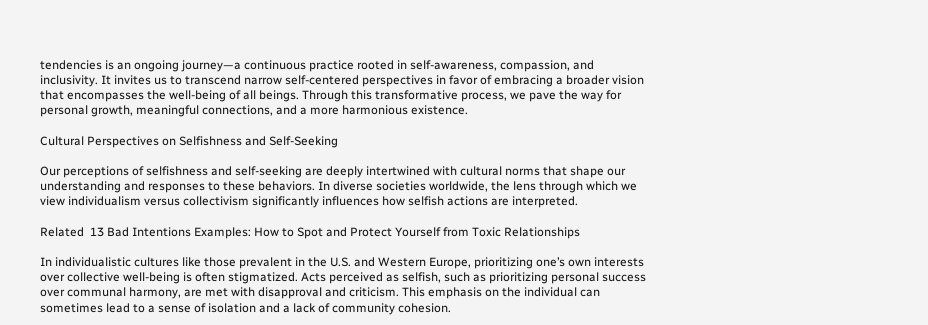tendencies is an ongoing journey—a continuous practice rooted in self-awareness, compassion, and inclusivity. It invites us to transcend narrow self-centered perspectives in favor of embracing a broader vision that encompasses the well-being of all beings. Through this transformative process, we pave the way for personal growth, meaningful connections, and a more harmonious existence.

Cultural Perspectives on Selfishness and Self-Seeking

Our perceptions of selfishness and self-seeking are deeply intertwined with cultural norms that shape our understanding and responses to these behaviors. In diverse societies worldwide, the lens through which we view individualism versus collectivism significantly influences how selfish actions are interpreted.

Related  13 Bad Intentions Examples: How to Spot and Protect Yourself from Toxic Relationships

In individualistic cultures like those prevalent in the U.S. and Western Europe, prioritizing one’s own interests over collective well-being is often stigmatized. Acts perceived as selfish, such as prioritizing personal success over communal harmony, are met with disapproval and criticism. This emphasis on the individual can sometimes lead to a sense of isolation and a lack of community cohesion.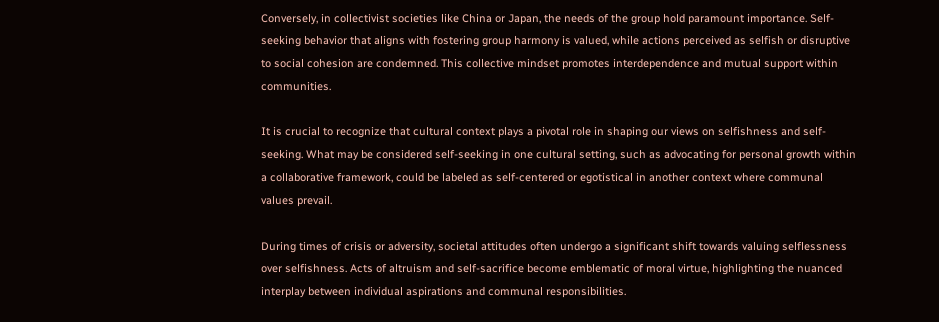Conversely, in collectivist societies like China or Japan, the needs of the group hold paramount importance. Self-seeking behavior that aligns with fostering group harmony is valued, while actions perceived as selfish or disruptive to social cohesion are condemned. This collective mindset promotes interdependence and mutual support within communities.

It is crucial to recognize that cultural context plays a pivotal role in shaping our views on selfishness and self-seeking. What may be considered self-seeking in one cultural setting, such as advocating for personal growth within a collaborative framework, could be labeled as self-centered or egotistical in another context where communal values prevail.

During times of crisis or adversity, societal attitudes often undergo a significant shift towards valuing selflessness over selfishness. Acts of altruism and self-sacrifice become emblematic of moral virtue, highlighting the nuanced interplay between individual aspirations and communal responsibilities.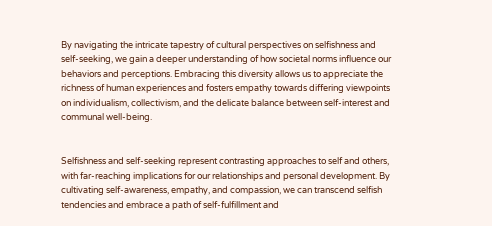By navigating the intricate tapestry of cultural perspectives on selfishness and self-seeking, we gain a deeper understanding of how societal norms influence our behaviors and perceptions. Embracing this diversity allows us to appreciate the richness of human experiences and fosters empathy towards differing viewpoints on individualism, collectivism, and the delicate balance between self-interest and communal well-being.


Selfishness and self-seeking represent contrasting approaches to self and others, with far-reaching implications for our relationships and personal development. By cultivating self-awareness, empathy, and compassion, we can transcend selfish tendencies and embrace a path of self-fulfillment and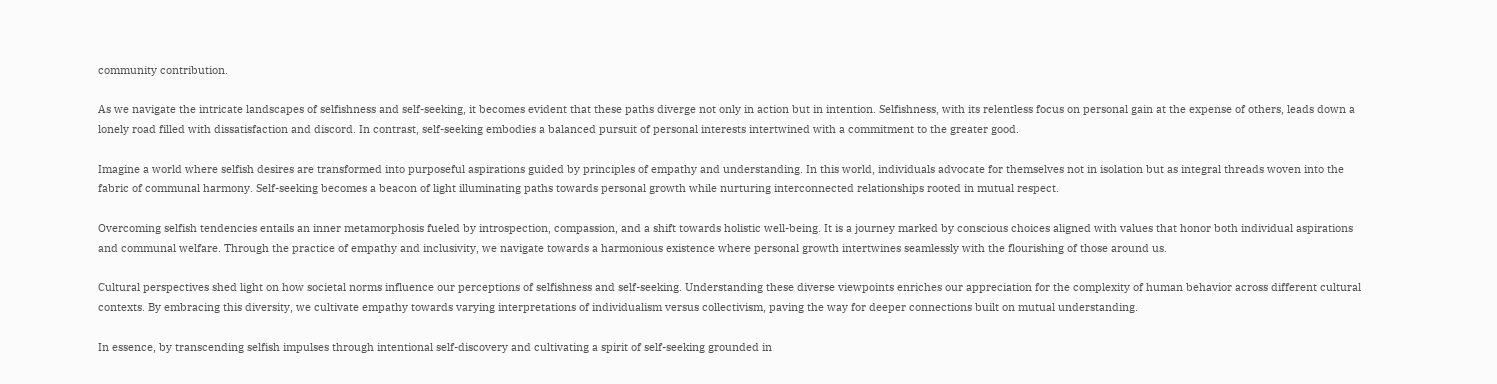community contribution.

As we navigate the intricate landscapes of selfishness and self-seeking, it becomes evident that these paths diverge not only in action but in intention. Selfishness, with its relentless focus on personal gain at the expense of others, leads down a lonely road filled with dissatisfaction and discord. In contrast, self-seeking embodies a balanced pursuit of personal interests intertwined with a commitment to the greater good.

Imagine a world where selfish desires are transformed into purposeful aspirations guided by principles of empathy and understanding. In this world, individuals advocate for themselves not in isolation but as integral threads woven into the fabric of communal harmony. Self-seeking becomes a beacon of light illuminating paths towards personal growth while nurturing interconnected relationships rooted in mutual respect.

Overcoming selfish tendencies entails an inner metamorphosis fueled by introspection, compassion, and a shift towards holistic well-being. It is a journey marked by conscious choices aligned with values that honor both individual aspirations and communal welfare. Through the practice of empathy and inclusivity, we navigate towards a harmonious existence where personal growth intertwines seamlessly with the flourishing of those around us.

Cultural perspectives shed light on how societal norms influence our perceptions of selfishness and self-seeking. Understanding these diverse viewpoints enriches our appreciation for the complexity of human behavior across different cultural contexts. By embracing this diversity, we cultivate empathy towards varying interpretations of individualism versus collectivism, paving the way for deeper connections built on mutual understanding.

In essence, by transcending selfish impulses through intentional self-discovery and cultivating a spirit of self-seeking grounded in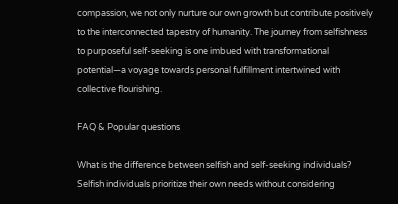compassion, we not only nurture our own growth but contribute positively to the interconnected tapestry of humanity. The journey from selfishness to purposeful self-seeking is one imbued with transformational potential—a voyage towards personal fulfillment intertwined with collective flourishing.

FAQ & Popular questions

What is the difference between selfish and self-seeking individuals?
Selfish individuals prioritize their own needs without considering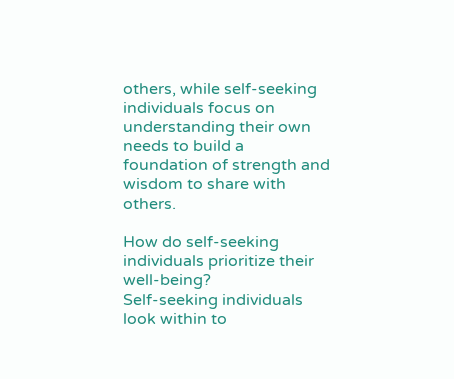others, while self-seeking individuals focus on understanding their own needs to build a foundation of strength and wisdom to share with others.

How do self-seeking individuals prioritize their well-being?
Self-seeking individuals look within to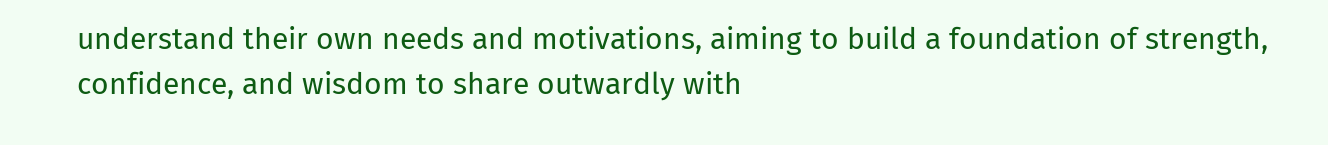understand their own needs and motivations, aiming to build a foundation of strength, confidence, and wisdom to share outwardly with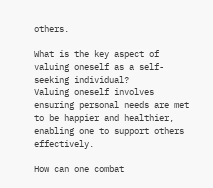others.

What is the key aspect of valuing oneself as a self-seeking individual?
Valuing oneself involves ensuring personal needs are met to be happier and healthier, enabling one to support others effectively.

How can one combat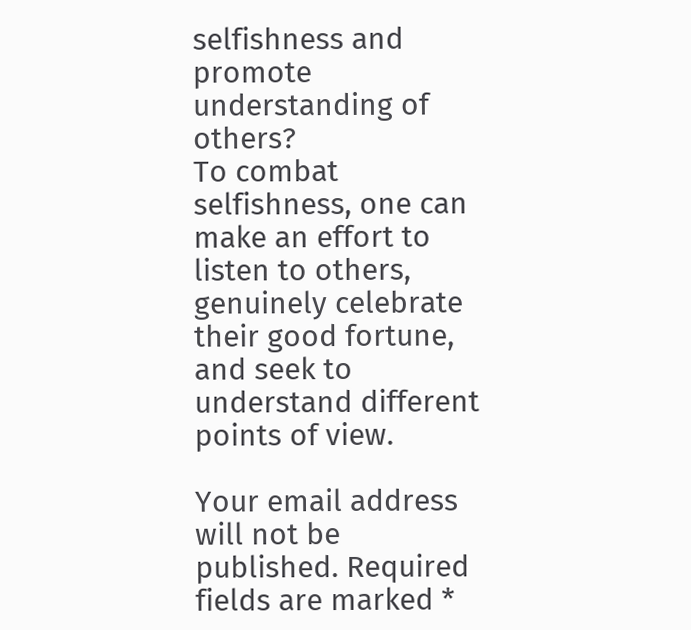selfishness and promote understanding of others?
To combat selfishness, one can make an effort to listen to others, genuinely celebrate their good fortune, and seek to understand different points of view.

Your email address will not be published. Required fields are marked *